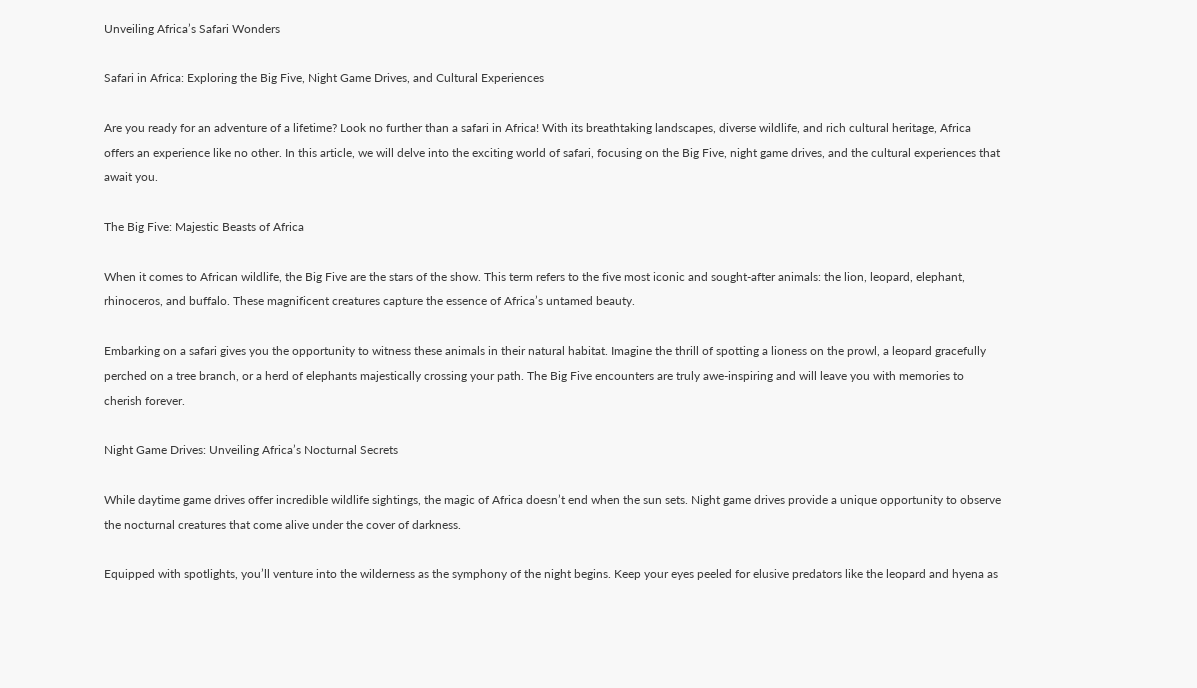Unveiling Africa’s Safari Wonders

Safari in Africa: Exploring the Big Five, Night Game Drives, and Cultural Experiences

Are you ready for an adventure of a lifetime? Look no further than a safari in Africa! With its breathtaking landscapes, diverse wildlife, and rich cultural heritage, Africa offers an experience like no other. In this article, we will delve into the exciting world of safari, focusing on the Big Five, night game drives, and the cultural experiences that await you.

The Big Five: Majestic Beasts of Africa

When it comes to African wildlife, the Big Five are the stars of the show. This term refers to the five most iconic and sought-after animals: the lion, leopard, elephant, rhinoceros, and buffalo. These magnificent creatures capture the essence of Africa’s untamed beauty.

Embarking on a safari gives you the opportunity to witness these animals in their natural habitat. Imagine the thrill of spotting a lioness on the prowl, a leopard gracefully perched on a tree branch, or a herd of elephants majestically crossing your path. The Big Five encounters are truly awe-inspiring and will leave you with memories to cherish forever.

Night Game Drives: Unveiling Africa’s Nocturnal Secrets

While daytime game drives offer incredible wildlife sightings, the magic of Africa doesn’t end when the sun sets. Night game drives provide a unique opportunity to observe the nocturnal creatures that come alive under the cover of darkness.

Equipped with spotlights, you’ll venture into the wilderness as the symphony of the night begins. Keep your eyes peeled for elusive predators like the leopard and hyena as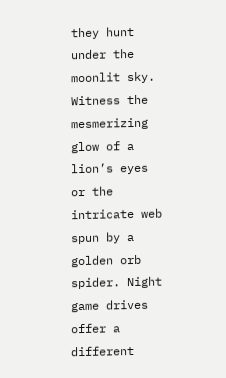they hunt under the moonlit sky. Witness the mesmerizing glow of a lion’s eyes or the intricate web spun by a golden orb spider. Night game drives offer a different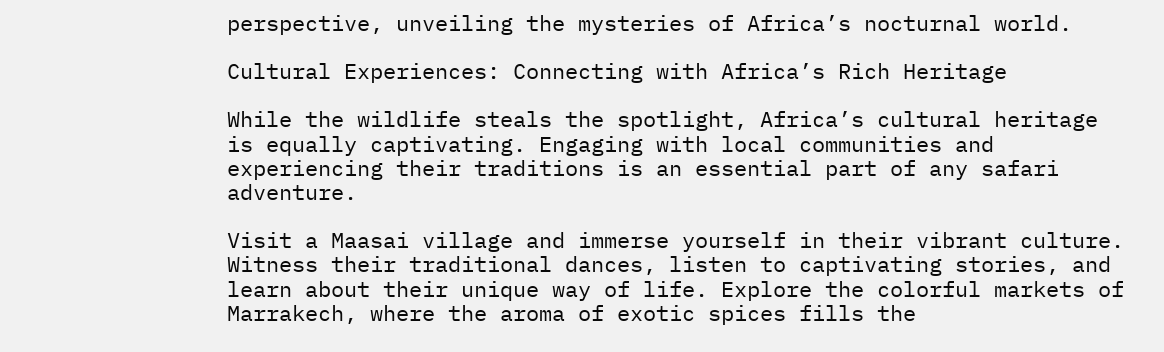perspective, unveiling the mysteries of Africa’s nocturnal world.

Cultural Experiences: Connecting with Africa’s Rich Heritage

While the wildlife steals the spotlight, Africa’s cultural heritage is equally captivating. Engaging with local communities and experiencing their traditions is an essential part of any safari adventure.

Visit a Maasai village and immerse yourself in their vibrant culture. Witness their traditional dances, listen to captivating stories, and learn about their unique way of life. Explore the colorful markets of Marrakech, where the aroma of exotic spices fills the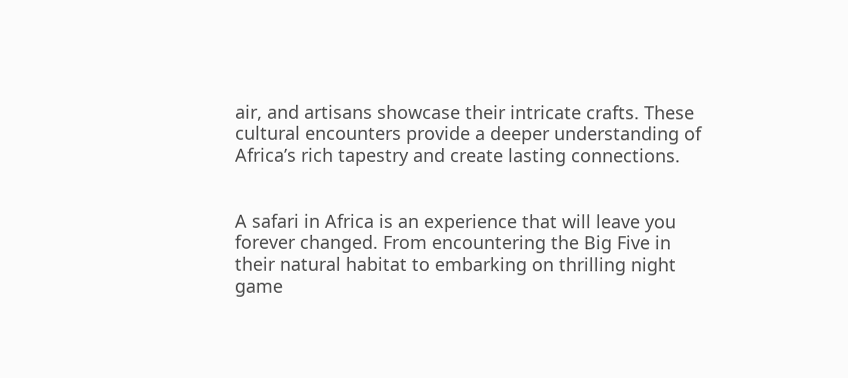air, and artisans showcase their intricate crafts. These cultural encounters provide a deeper understanding of Africa’s rich tapestry and create lasting connections.


A safari in Africa is an experience that will leave you forever changed. From encountering the Big Five in their natural habitat to embarking on thrilling night game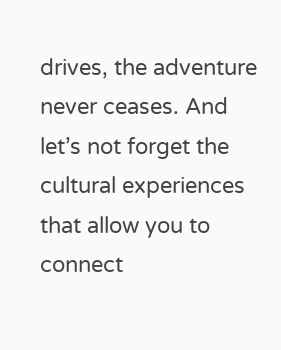drives, the adventure never ceases. And let’s not forget the cultural experiences that allow you to connect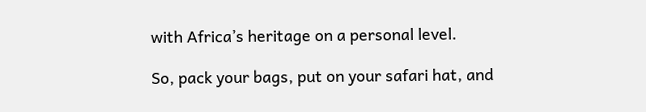with Africa’s heritage on a personal level.

So, pack your bags, put on your safari hat, and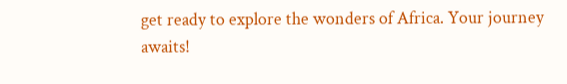get ready to explore the wonders of Africa. Your journey awaits!